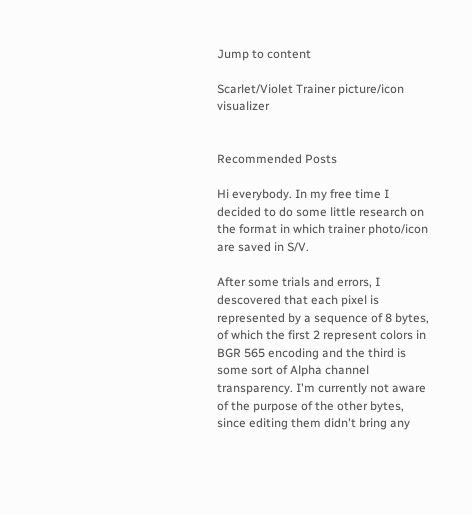Jump to content

Scarlet/Violet Trainer picture/icon visualizer


Recommended Posts

Hi everybody. In my free time I decided to do some little research on the format in which trainer photo/icon are saved in S/V.

After some trials and errors, I descovered that each pixel is represented by a sequence of 8 bytes, of which the first 2 represent colors in BGR 565 encoding and the third is some sort of Alpha channel transparency. I'm currently not aware of the purpose of the other bytes, since editing them didn't bring any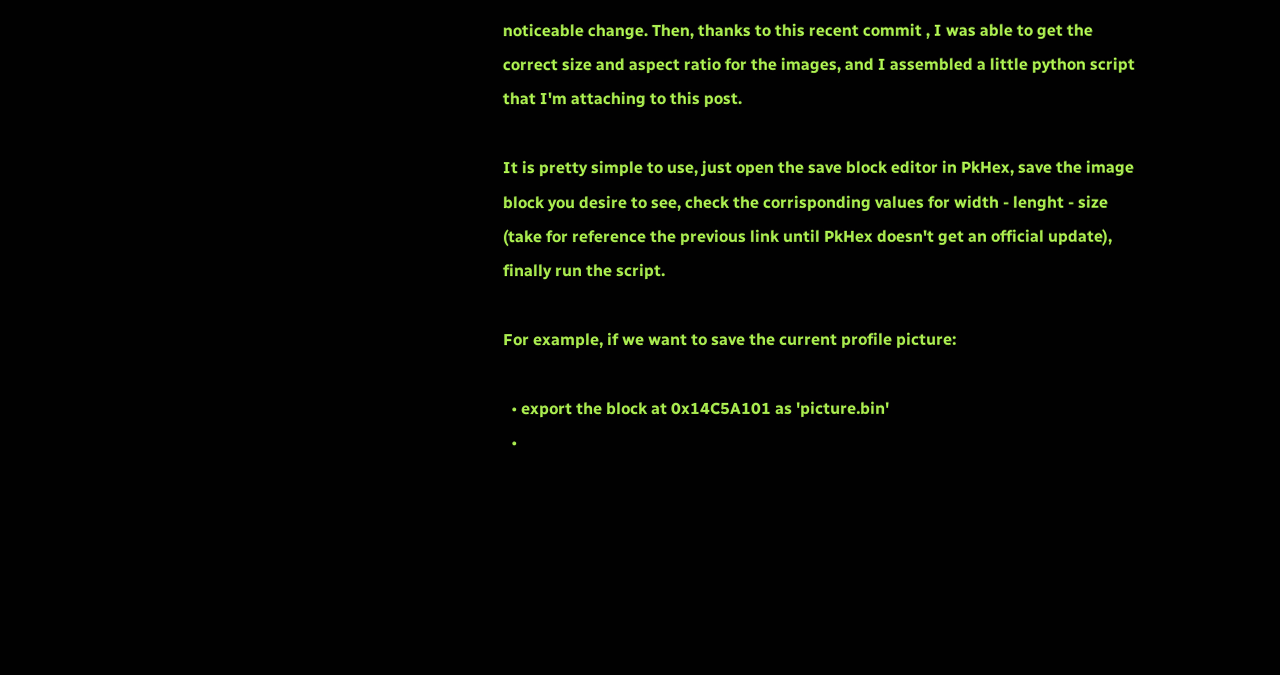noticeable change. Then, thanks to this recent commit , I was able to get the correct size and aspect ratio for the images, and I assembled a little python script that I'm attaching to this post.

It is pretty simple to use, just open the save block editor in PkHex, save the image block you desire to see, check the corrisponding values for width - lenght - size (take for reference the previous link until PkHex doesn't get an official update), finally run the script.

For example, if we want to save the current profile picture:

  • export the block at 0x14C5A101 as 'picture.bin'
  •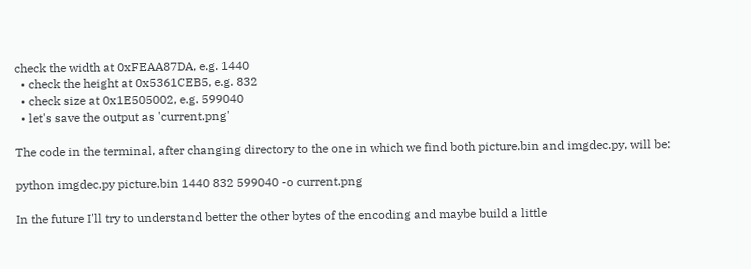check the width at 0xFEAA87DA, e.g. 1440
  • check the height at 0x5361CEB5, e.g. 832
  • check size at 0x1E505002, e.g. 599040
  • let's save the output as 'current.png'

The code in the terminal, after changing directory to the one in which we find both picture.bin and imgdec.py, will be:

python imgdec.py picture.bin 1440 832 599040 -o current.png

In the future I'll try to understand better the other bytes of the encoding and maybe build a little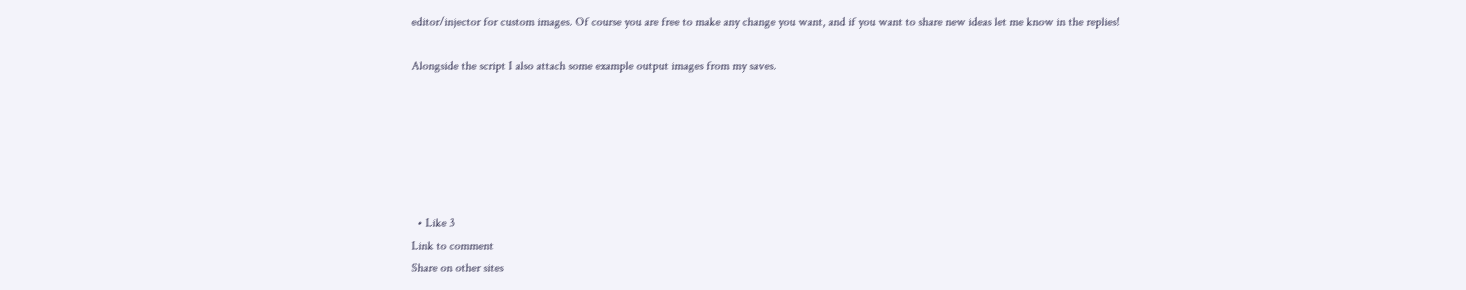editor/injector for custom images. Of course you are free to make any change you want, and if you want to share new ideas let me know in the replies!

Alongside the script I also attach some example output images from my saves.






  • Like 3
Link to comment
Share on other sites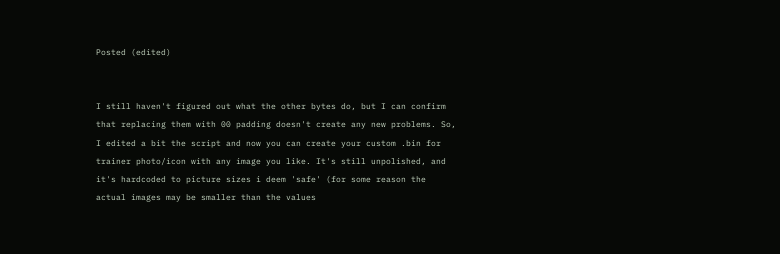Posted (edited)


I still haven't figured out what the other bytes do, but I can confirm that replacing them with 00 padding doesn't create any new problems. So, I edited a bit the script and now you can create your custom .bin for trainer photo/icon with any image you like. It's still unpolished, and it's hardcoded to picture sizes i deem 'safe' (for some reason the actual images may be smaller than the values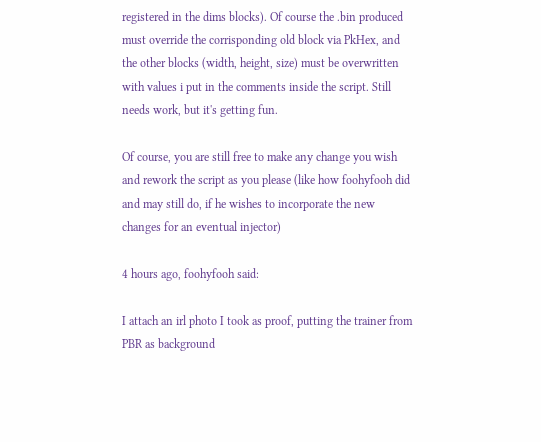registered in the dims blocks). Of course the .bin produced must override the corrisponding old block via PkHex, and the other blocks (width, height, size) must be overwritten with values i put in the comments inside the script. Still needs work, but it's getting fun.

Of course, you are still free to make any change you wish and rework the script as you please (like how foohyfooh did and may still do, if he wishes to incorporate the new changes for an eventual injector)

4 hours ago, foohyfooh said:

I attach an irl photo I took as proof, putting the trainer from PBR as background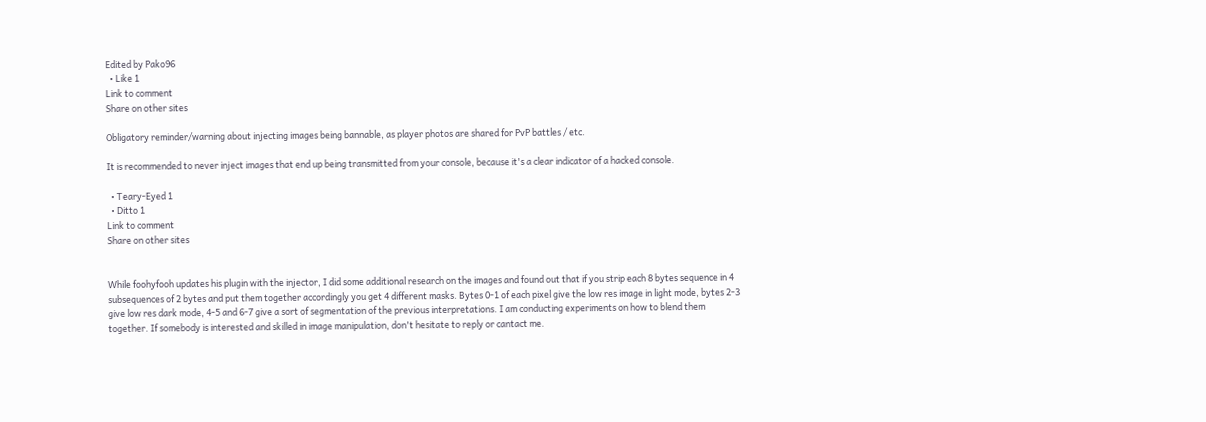Edited by Pako96
  • Like 1
Link to comment
Share on other sites

Obligatory reminder/warning about injecting images being bannable, as player photos are shared for PvP battles / etc.

It is recommended to never inject images that end up being transmitted from your console, because it's a clear indicator of a hacked console.

  • Teary-Eyed 1
  • Ditto 1
Link to comment
Share on other sites


While foohyfooh updates his plugin with the injector, I did some additional research on the images and found out that if you strip each 8 bytes sequence in 4 subsequences of 2 bytes and put them together accordingly you get 4 different masks. Bytes 0-1 of each pixel give the low res image in light mode, bytes 2-3 give low res dark mode, 4-5 and 6-7 give a sort of segmentation of the previous interpretations. I am conducting experiments on how to blend them together. If somebody is interested and skilled in image manipulation, don't hesitate to reply or cantact me.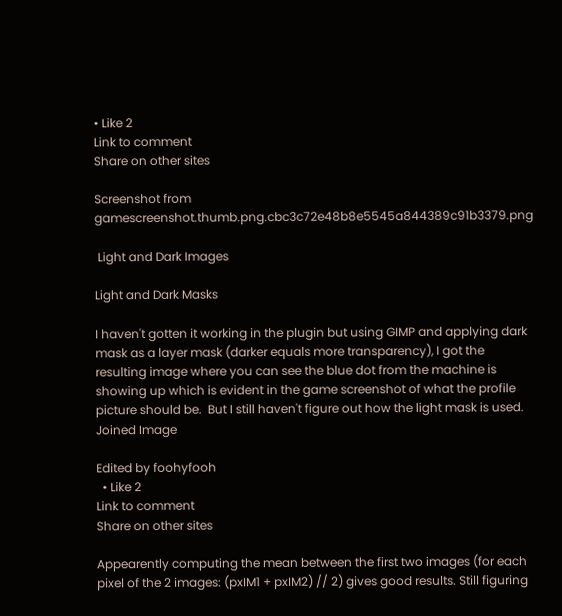• Like 2
Link to comment
Share on other sites

Screenshot from gamescreenshot.thumb.png.cbc3c72e48b8e5545a844389c91b3379.png

 Light and Dark Images

Light and Dark Masks

I haven't gotten it working in the plugin but using GIMP and applying dark mask as a layer mask (darker equals more transparency), I got the resulting image where you can see the blue dot from the machine is showing up which is evident in the game screenshot of what the profile picture should be.  But I still haven't figure out how the light mask is used.
Joined Image

Edited by foohyfooh
  • Like 2
Link to comment
Share on other sites

Appearently computing the mean between the first two images (for each pixel of the 2 images: (pxIM1 + pxIM2) // 2) gives good results. Still figuring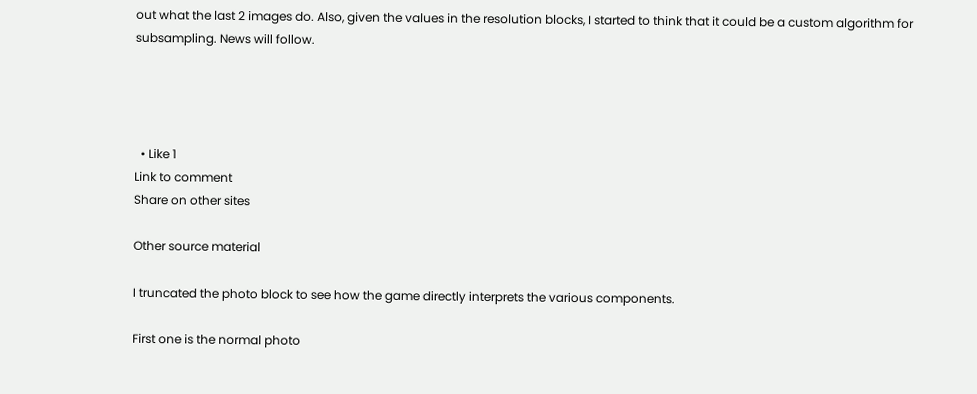out what the last 2 images do. Also, given the values in the resolution blocks, I started to think that it could be a custom algorithm for subsampling. News will follow.




  • Like 1
Link to comment
Share on other sites

Other source material

I truncated the photo block to see how the game directly interprets the various components.

First one is the normal photo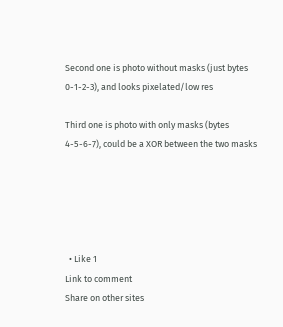Second one is photo without masks (just bytes 0-1-2-3), and looks pixelated/low res

Third one is photo with only masks (bytes 4-5-6-7), could be a XOR between the two masks





  • Like 1
Link to comment
Share on other sites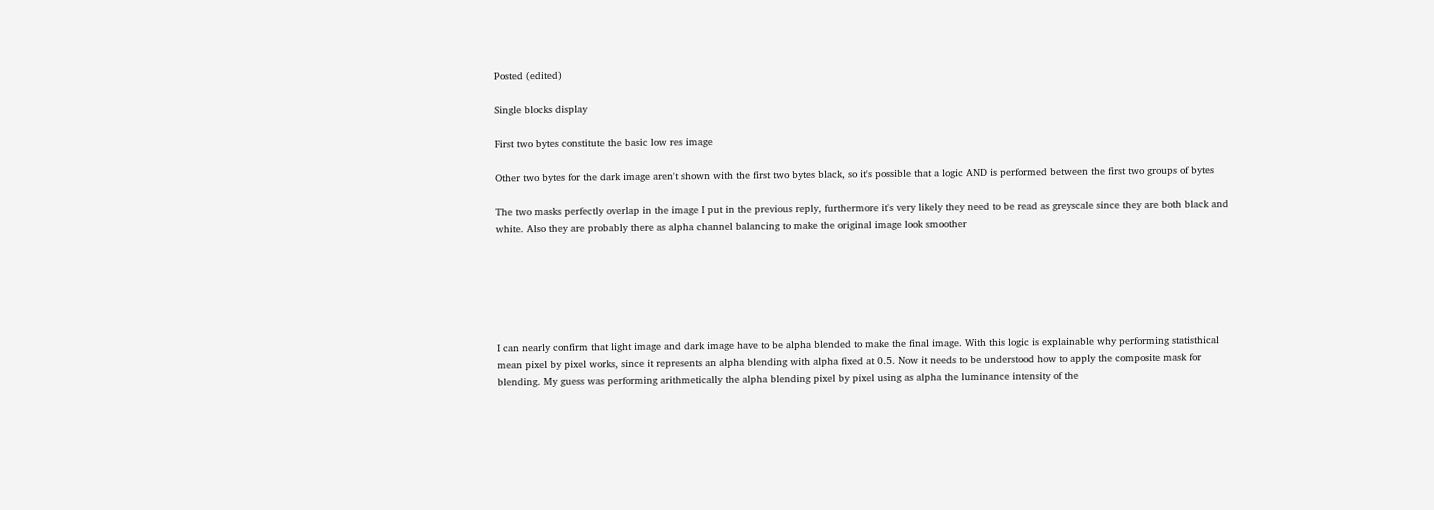Posted (edited)

Single blocks display

First two bytes constitute the basic low res image

Other two bytes for the dark image aren't shown with the first two bytes black, so it's possible that a logic AND is performed between the first two groups of bytes

The two masks perfectly overlap in the image I put in the previous reply, furthermore it's very likely they need to be read as greyscale since they are both black and white. Also they are probably there as alpha channel balancing to make the original image look smoother






I can nearly confirm that light image and dark image have to be alpha blended to make the final image. With this logic is explainable why performing statisthical mean pixel by pixel works, since it represents an alpha blending with alpha fixed at 0.5. Now it needs to be understood how to apply the composite mask for blending. My guess was performing arithmetically the alpha blending pixel by pixel using as alpha the luminance intensity of the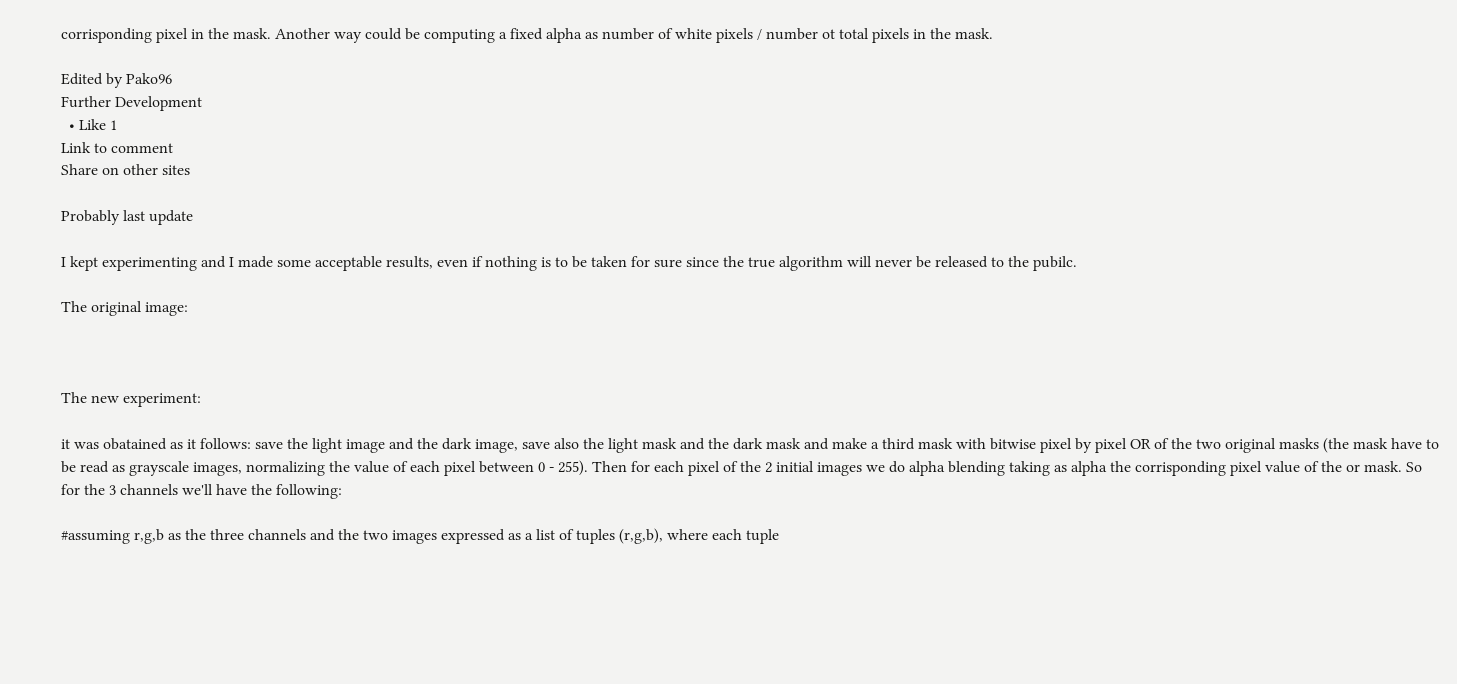corrisponding pixel in the mask. Another way could be computing a fixed alpha as number of white pixels / number ot total pixels in the mask.

Edited by Pako96
Further Development
  • Like 1
Link to comment
Share on other sites

Probably last update

I kept experimenting and I made some acceptable results, even if nothing is to be taken for sure since the true algorithm will never be released to the pubilc.

The original image:



The new experiment:

it was obatained as it follows: save the light image and the dark image, save also the light mask and the dark mask and make a third mask with bitwise pixel by pixel OR of the two original masks (the mask have to be read as grayscale images, normalizing the value of each pixel between 0 - 255). Then for each pixel of the 2 initial images we do alpha blending taking as alpha the corrisponding pixel value of the or mask. So for the 3 channels we'll have the following:

#assuming r,g,b as the three channels and the two images expressed as a list of tuples (r,g,b), where each tuple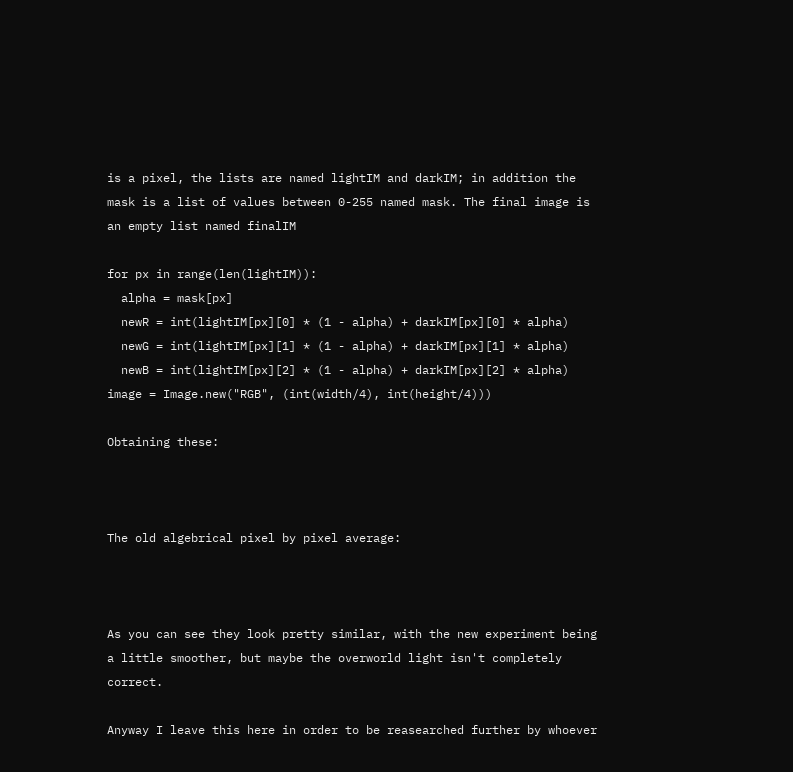is a pixel, the lists are named lightIM and darkIM; in addition the mask is a list of values between 0-255 named mask. The final image is an empty list named finalIM

for px in range(len(lightIM)):
  alpha = mask[px]
  newR = int(lightIM[px][0] * (1 - alpha) + darkIM[px][0] * alpha)
  newG = int(lightIM[px][1] * (1 - alpha) + darkIM[px][1] * alpha)
  newB = int(lightIM[px][2] * (1 - alpha) + darkIM[px][2] * alpha)
image = Image.new("RGB", (int(width/4), int(height/4)))

Obtaining these:



The old algebrical pixel by pixel average:



As you can see they look pretty similar, with the new experiment being a little smoother, but maybe the overworld light isn't completely correct.

Anyway I leave this here in order to be reasearched further by whoever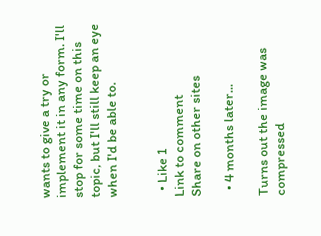wants to give a try or implement it in any form. I'll stop for some time on this topic, but I'll still keep an eye when I'd be able to.


  • Like 1
Link to comment
Share on other sites

  • 4 months later...

Turns out the image was compressed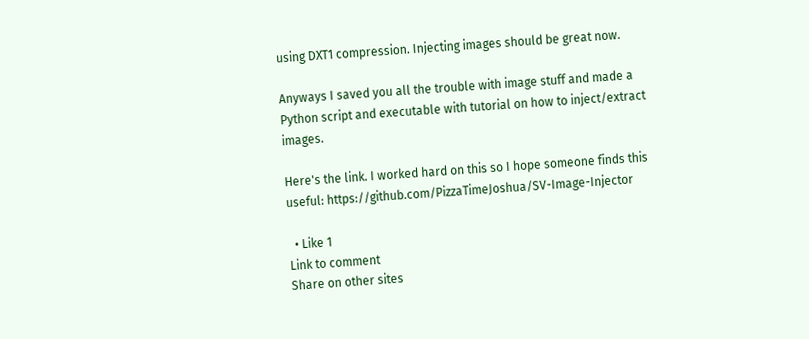using DXT1 compression. Injecting images should be great now.

Anyways I saved you all the trouble with image stuff and made a Python script and executable with tutorial on how to inject/extract images.

Here's the link. I worked hard on this so I hope someone finds this useful: https://github.com/PizzaTimeJoshua/SV-Image-Injector

  • Like 1
Link to comment
Share on other sites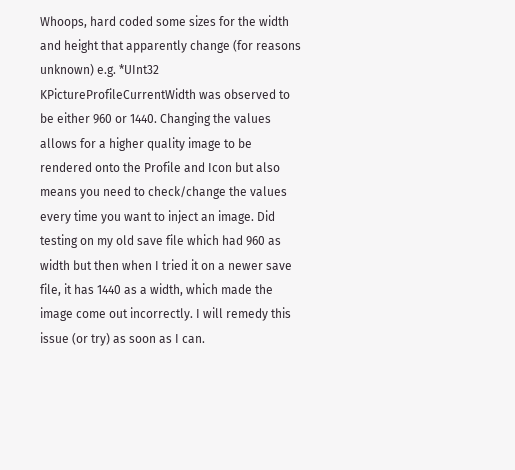Whoops, hard coded some sizes for the width and height that apparently change (for reasons unknown) e.g. *UInt32 KPictureProfileCurrentWidth was observed to be either 960 or 1440. Changing the values allows for a higher quality image to be rendered onto the Profile and Icon but also means you need to check/change the values every time you want to inject an image. Did testing on my old save file which had 960 as width but then when I tried it on a newer save file, it has 1440 as a width, which made the image come out incorrectly. I will remedy this issue (or try) as soon as I can.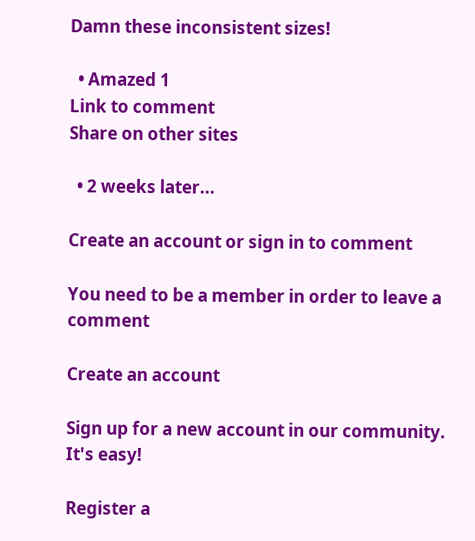Damn these inconsistent sizes!

  • Amazed 1
Link to comment
Share on other sites

  • 2 weeks later...

Create an account or sign in to comment

You need to be a member in order to leave a comment

Create an account

Sign up for a new account in our community. It's easy!

Register a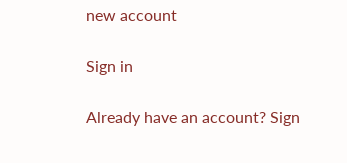new account

Sign in

Already have an account? Sign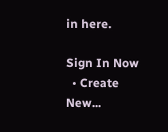in here.

Sign In Now
  • Create New...